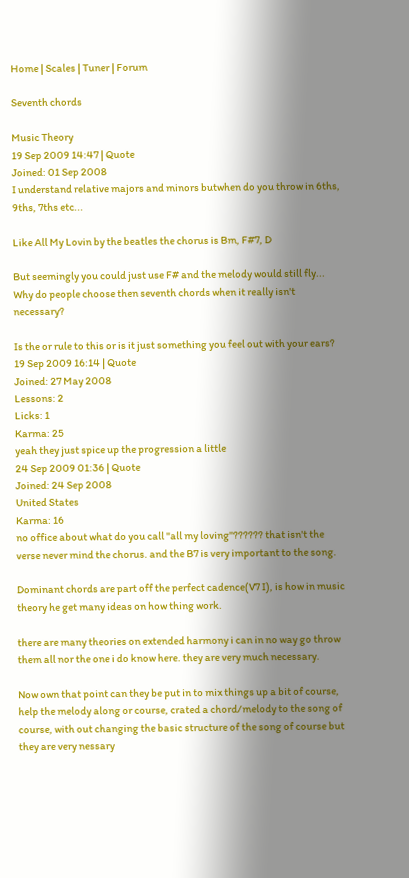Home | Scales | Tuner | Forum

Seventh chords

Music Theory
19 Sep 2009 14:47 | Quote
Joined: 01 Sep 2008
I understand relative majors and minors butwhen do you throw in 6ths, 9ths, 7ths etc...

Like All My Lovin by the beatles the chorus is Bm, F#7, D

But seemingly you could just use F# and the melody would still fly... Why do people choose then seventh chords when it really isn't necessary?

Is the or rule to this or is it just something you feel out with your ears?
19 Sep 2009 16:14 | Quote
Joined: 27 May 2008
Lessons: 2
Licks: 1
Karma: 25
yeah they just spice up the progression a little
24 Sep 2009 01:36 | Quote
Joined: 24 Sep 2008
United States
Karma: 16
no office about what do you call "all my loving"?????? that isn't the verse never mind the chorus. and the B7 is very important to the song.

Dominant chords are part off the perfect cadence(V7 I), is how in music theory he get many ideas on how thing work.

there are many theories on extended harmony i can in no way go throw them all nor the one i do know here. they are very much necessary.

Now own that point can they be put in to mix things up a bit of course, help the melody along or course, crated a chord/melody to the song of course, with out changing the basic structure of the song of course but they are very nessary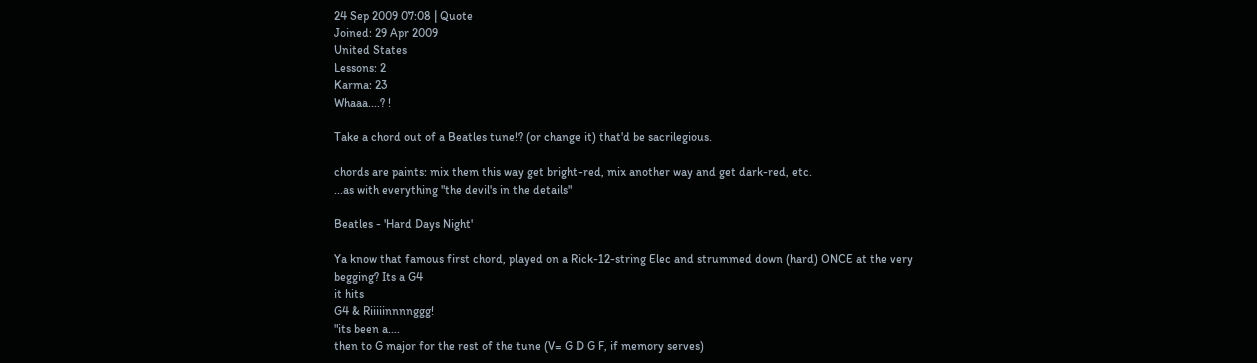24 Sep 2009 07:08 | Quote
Joined: 29 Apr 2009
United States
Lessons: 2
Karma: 23
Whaaa....? !

Take a chord out of a Beatles tune!? (or change it) that'd be sacrilegious.

chords are paints: mix them this way get bright-red, mix another way and get dark-red, etc.
...as with everything "the devil's in the details"

Beatles - 'Hard Days Night'

Ya know that famous first chord, played on a Rick-12-string Elec and strummed down (hard) ONCE at the very begging? Its a G4
it hits
G4 & Riiiiinnnnggg!
"its been a....
then to G major for the rest of the tune (V= G D G F, if memory serves)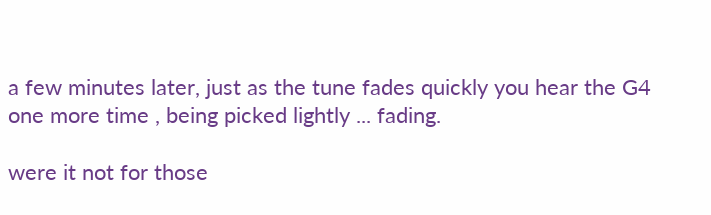a few minutes later, just as the tune fades quickly you hear the G4 one more time , being picked lightly ... fading.

were it not for those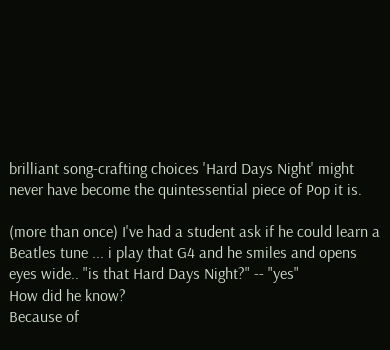brilliant song-crafting choices 'Hard Days Night' might never have become the quintessential piece of Pop it is.

(more than once) I've had a student ask if he could learn a Beatles tune ... i play that G4 and he smiles and opens eyes wide.. "is that Hard Days Night?" -- "yes"
How did he know?
Because of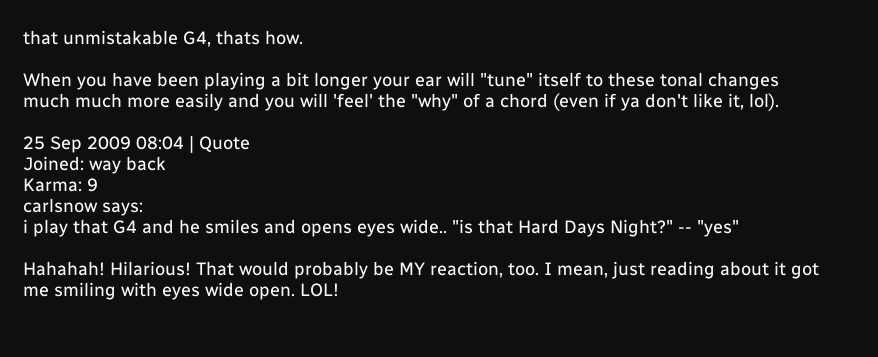that unmistakable G4, thats how.

When you have been playing a bit longer your ear will "tune" itself to these tonal changes much much more easily and you will 'feel' the "why" of a chord (even if ya don't like it, lol).

25 Sep 2009 08:04 | Quote
Joined: way back
Karma: 9
carlsnow says:
i play that G4 and he smiles and opens eyes wide.. "is that Hard Days Night?" -- "yes"

Hahahah! Hilarious! That would probably be MY reaction, too. I mean, just reading about it got me smiling with eyes wide open. LOL!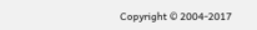Copyright © 2004-2017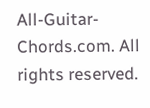All-Guitar-Chords.com. All rights reserved.